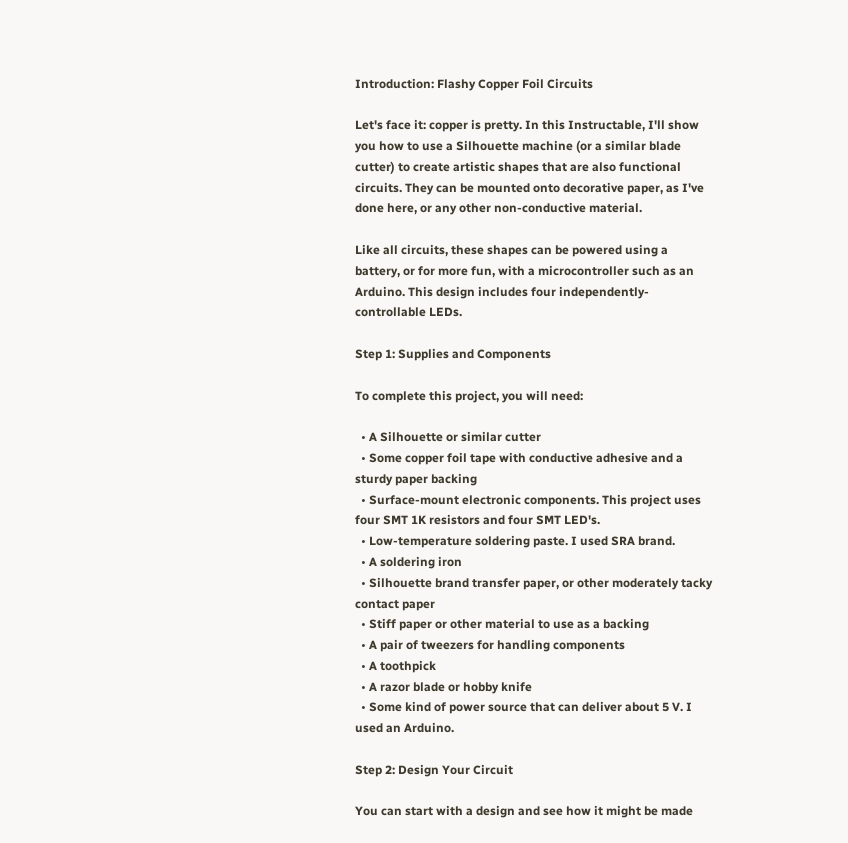Introduction: Flashy Copper Foil Circuits

Let's face it: copper is pretty. In this Instructable, I'll show you how to use a Silhouette machine (or a similar blade cutter) to create artistic shapes that are also functional circuits. They can be mounted onto decorative paper, as I've done here, or any other non-conductive material.

Like all circuits, these shapes can be powered using a battery, or for more fun, with a microcontroller such as an Arduino. This design includes four independently-controllable LEDs.

Step 1: Supplies and Components

To complete this project, you will need:

  • A Silhouette or similar cutter
  • Some copper foil tape with conductive adhesive and a sturdy paper backing
  • Surface-mount electronic components. This project uses four SMT 1K resistors and four SMT LED's.
  • Low-temperature soldering paste. I used SRA brand.
  • A soldering iron
  • Silhouette brand transfer paper, or other moderately tacky contact paper
  • Stiff paper or other material to use as a backing
  • A pair of tweezers for handling components
  • A toothpick
  • A razor blade or hobby knife
  • Some kind of power source that can deliver about 5 V. I used an Arduino.

Step 2: Design Your Circuit

You can start with a design and see how it might be made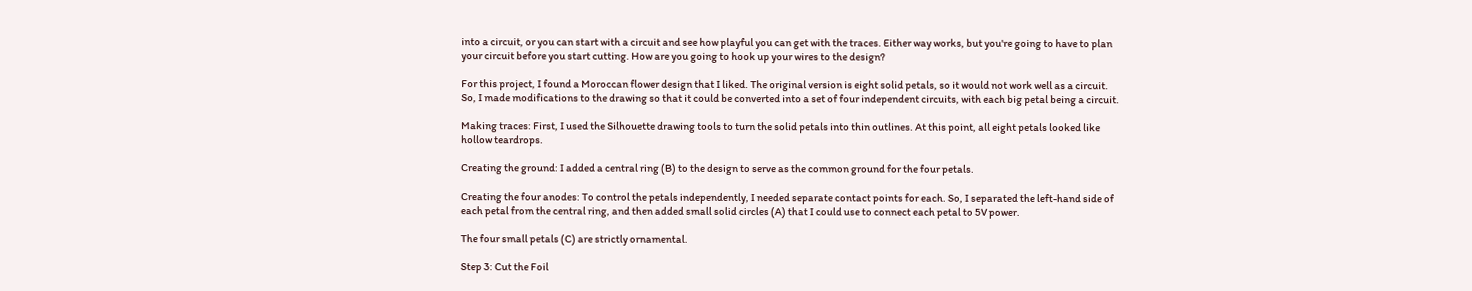into a circuit, or you can start with a circuit and see how playful you can get with the traces. Either way works, but you're going to have to plan your circuit before you start cutting. How are you going to hook up your wires to the design?

For this project, I found a Moroccan flower design that I liked. The original version is eight solid petals, so it would not work well as a circuit. So, I made modifications to the drawing so that it could be converted into a set of four independent circuits, with each big petal being a circuit.

Making traces: First, I used the Silhouette drawing tools to turn the solid petals into thin outlines. At this point, all eight petals looked like hollow teardrops.

Creating the ground: I added a central ring (B) to the design to serve as the common ground for the four petals.

Creating the four anodes: To control the petals independently, I needed separate contact points for each. So, I separated the left-hand side of each petal from the central ring, and then added small solid circles (A) that I could use to connect each petal to 5V power.

The four small petals (C) are strictly ornamental.

Step 3: Cut the Foil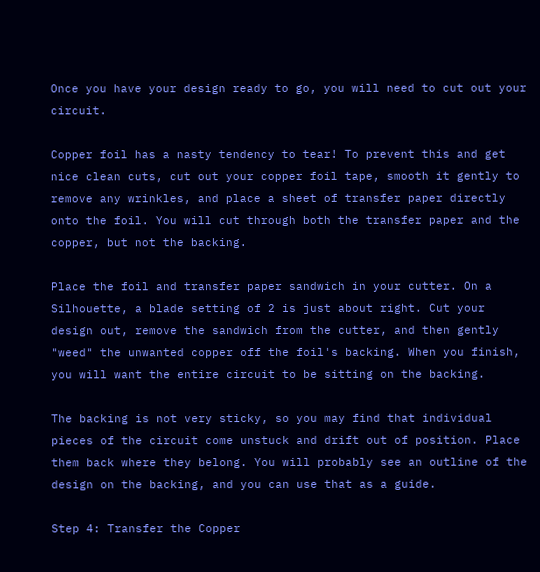Once you have your design ready to go, you will need to cut out your circuit.

Copper foil has a nasty tendency to tear! To prevent this and get nice clean cuts, cut out your copper foil tape, smooth it gently to remove any wrinkles, and place a sheet of transfer paper directly onto the foil. You will cut through both the transfer paper and the copper, but not the backing.

Place the foil and transfer paper sandwich in your cutter. On a Silhouette, a blade setting of 2 is just about right. Cut your design out, remove the sandwich from the cutter, and then gently "weed" the unwanted copper off the foil's backing. When you finish, you will want the entire circuit to be sitting on the backing.

The backing is not very sticky, so you may find that individual pieces of the circuit come unstuck and drift out of position. Place them back where they belong. You will probably see an outline of the design on the backing, and you can use that as a guide.

Step 4: Transfer the Copper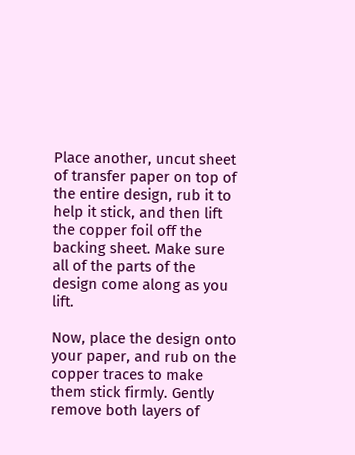Place another, uncut sheet of transfer paper on top of the entire design, rub it to help it stick, and then lift the copper foil off the backing sheet. Make sure all of the parts of the design come along as you lift.

Now, place the design onto your paper, and rub on the copper traces to make them stick firmly. Gently remove both layers of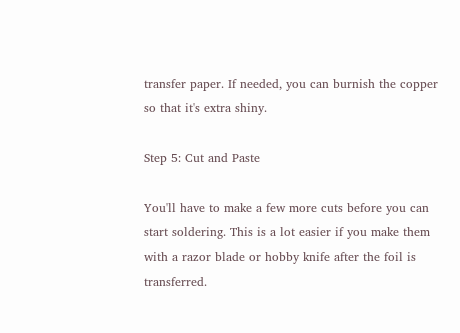transfer paper. If needed, you can burnish the copper so that it's extra shiny.

Step 5: Cut and Paste

You'll have to make a few more cuts before you can start soldering. This is a lot easier if you make them with a razor blade or hobby knife after the foil is transferred.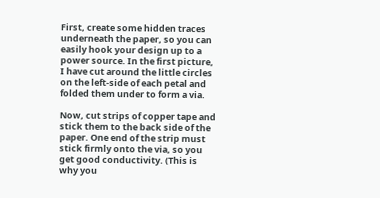First, create some hidden traces underneath the paper, so you can easily hook your design up to a power source. In the first picture, I have cut around the little circles on the left-side of each petal and folded them under to form a via.

Now, cut strips of copper tape and stick them to the back side of the paper. One end of the strip must stick firmly onto the via, so you get good conductivity. (This is why you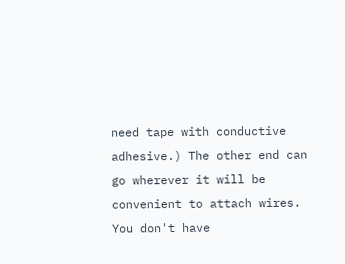need tape with conductive adhesive.) The other end can go wherever it will be convenient to attach wires. You don't have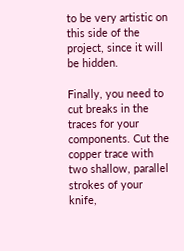to be very artistic on this side of the project, since it will be hidden.

Finally, you need to cut breaks in the traces for your components. Cut the copper trace with two shallow, parallel strokes of your knife,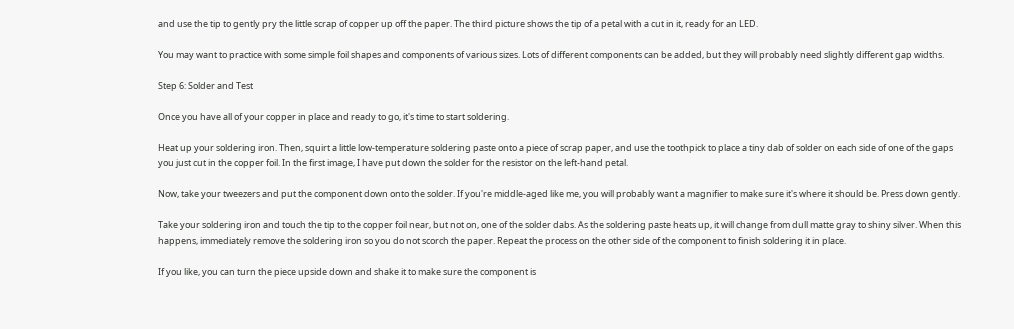and use the tip to gently pry the little scrap of copper up off the paper. The third picture shows the tip of a petal with a cut in it, ready for an LED.

You may want to practice with some simple foil shapes and components of various sizes. Lots of different components can be added, but they will probably need slightly different gap widths.

Step 6: Solder and Test

Once you have all of your copper in place and ready to go, it's time to start soldering.

Heat up your soldering iron. Then, squirt a little low-temperature soldering paste onto a piece of scrap paper, and use the toothpick to place a tiny dab of solder on each side of one of the gaps you just cut in the copper foil. In the first image, I have put down the solder for the resistor on the left-hand petal.

Now, take your tweezers and put the component down onto the solder. If you're middle-aged like me, you will probably want a magnifier to make sure it's where it should be. Press down gently.

Take your soldering iron and touch the tip to the copper foil near, but not on, one of the solder dabs. As the soldering paste heats up, it will change from dull matte gray to shiny silver. When this happens, immediately remove the soldering iron so you do not scorch the paper. Repeat the process on the other side of the component to finish soldering it in place.

If you like, you can turn the piece upside down and shake it to make sure the component is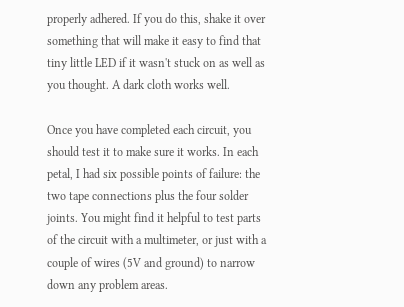properly adhered. If you do this, shake it over something that will make it easy to find that tiny little LED if it wasn't stuck on as well as you thought. A dark cloth works well.

Once you have completed each circuit, you should test it to make sure it works. In each petal, I had six possible points of failure: the two tape connections plus the four solder joints. You might find it helpful to test parts of the circuit with a multimeter, or just with a couple of wires (5V and ground) to narrow down any problem areas.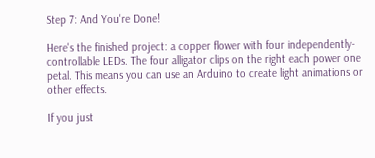Step 7: And You're Done!

Here's the finished project: a copper flower with four independently-controllable LEDs. The four alligator clips on the right each power one petal. This means you can use an Arduino to create light animations or other effects.

If you just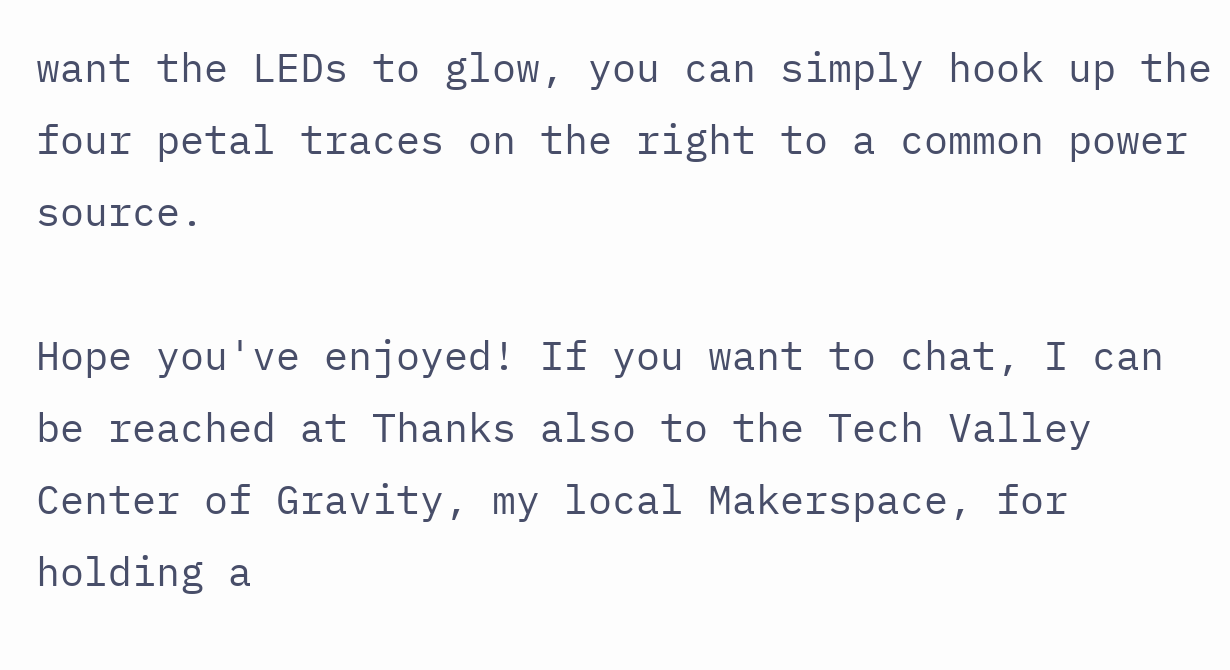want the LEDs to glow, you can simply hook up the four petal traces on the right to a common power source.

Hope you've enjoyed! If you want to chat, I can be reached at Thanks also to the Tech Valley Center of Gravity, my local Makerspace, for holding a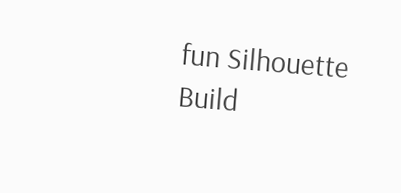fun Silhouette Build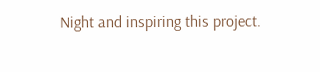Night and inspiring this project.